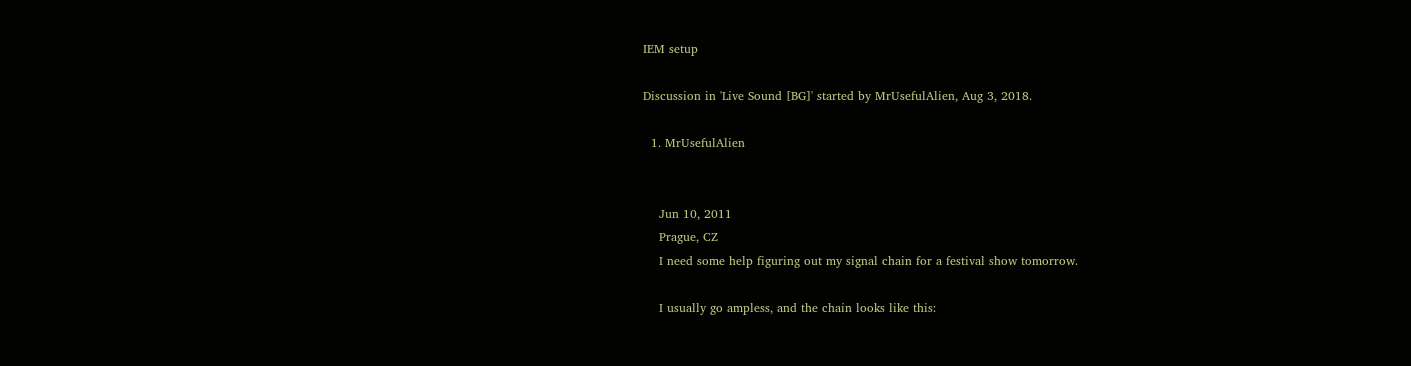IEM setup

Discussion in 'Live Sound [BG]' started by MrUsefulAlien, Aug 3, 2018.

  1. MrUsefulAlien


    Jun 10, 2011
    Prague, CZ
    I need some help figuring out my signal chain for a festival show tomorrow.

    I usually go ampless, and the chain looks like this: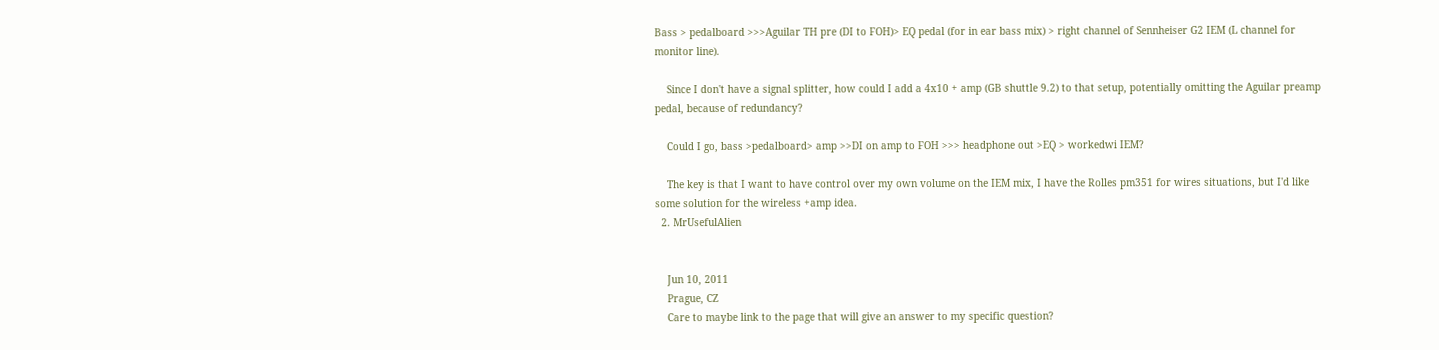Bass > pedalboard >>>Aguilar TH pre (DI to FOH)> EQ pedal (for in ear bass mix) > right channel of Sennheiser G2 IEM (L channel for monitor line).

    Since I don't have a signal splitter, how could I add a 4x10 + amp (GB shuttle 9.2) to that setup, potentially omitting the Aguilar preamp pedal, because of redundancy?

    Could I go, bass >pedalboard> amp >>DI on amp to FOH >>> headphone out >EQ > workedwi IEM?

    The key is that I want to have control over my own volume on the IEM mix, I have the Rolles pm351 for wires situations, but I'd like some solution for the wireless +amp idea.
  2. MrUsefulAlien


    Jun 10, 2011
    Prague, CZ
    Care to maybe link to the page that will give an answer to my specific question?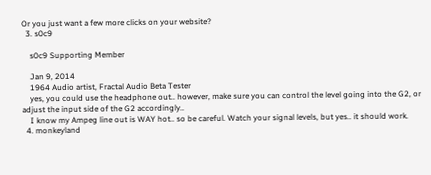Or you just want a few more clicks on your website?
  3. s0c9

    s0c9 Supporting Member

    Jan 9, 2014
    1964 Audio artist, Fractal Audio Beta Tester
    yes, you could use the headphone out.. however, make sure you can control the level going into the G2, or adjust the input side of the G2 accordingly..
    I know my Ampeg line out is WAY hot.. so be careful. Watch your signal levels, but yes.. it should work.
  4. monkeyland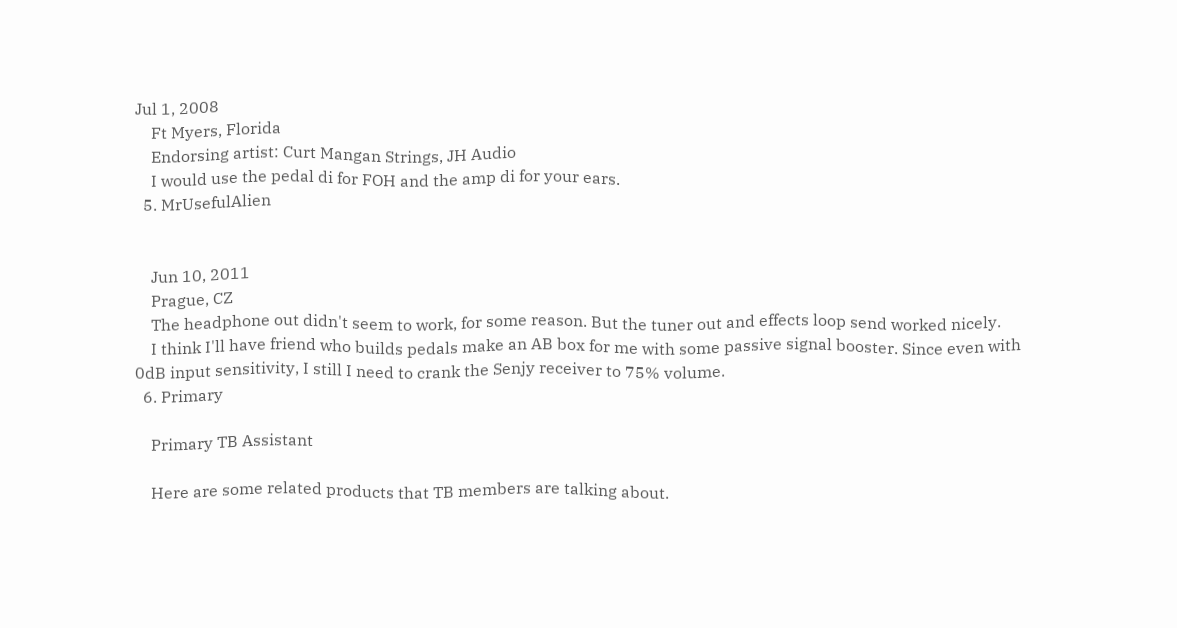Jul 1, 2008
    Ft Myers, Florida
    Endorsing artist: Curt Mangan Strings, JH Audio
    I would use the pedal di for FOH and the amp di for your ears.
  5. MrUsefulAlien


    Jun 10, 2011
    Prague, CZ
    The headphone out didn't seem to work, for some reason. But the tuner out and effects loop send worked nicely.
    I think I'll have friend who builds pedals make an AB box for me with some passive signal booster. Since even with 0dB input sensitivity, I still I need to crank the Senjy receiver to 75% volume.
  6. Primary

    Primary TB Assistant

    Here are some related products that TB members are talking about.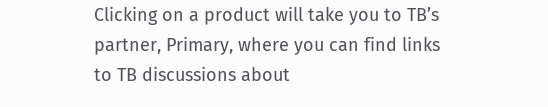Clicking on a product will take you to TB’s partner, Primary, where you can find links to TB discussions about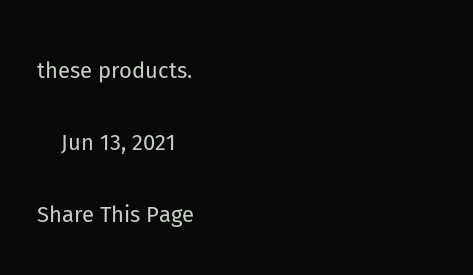these products.

    Jun 13, 2021

Share This Page